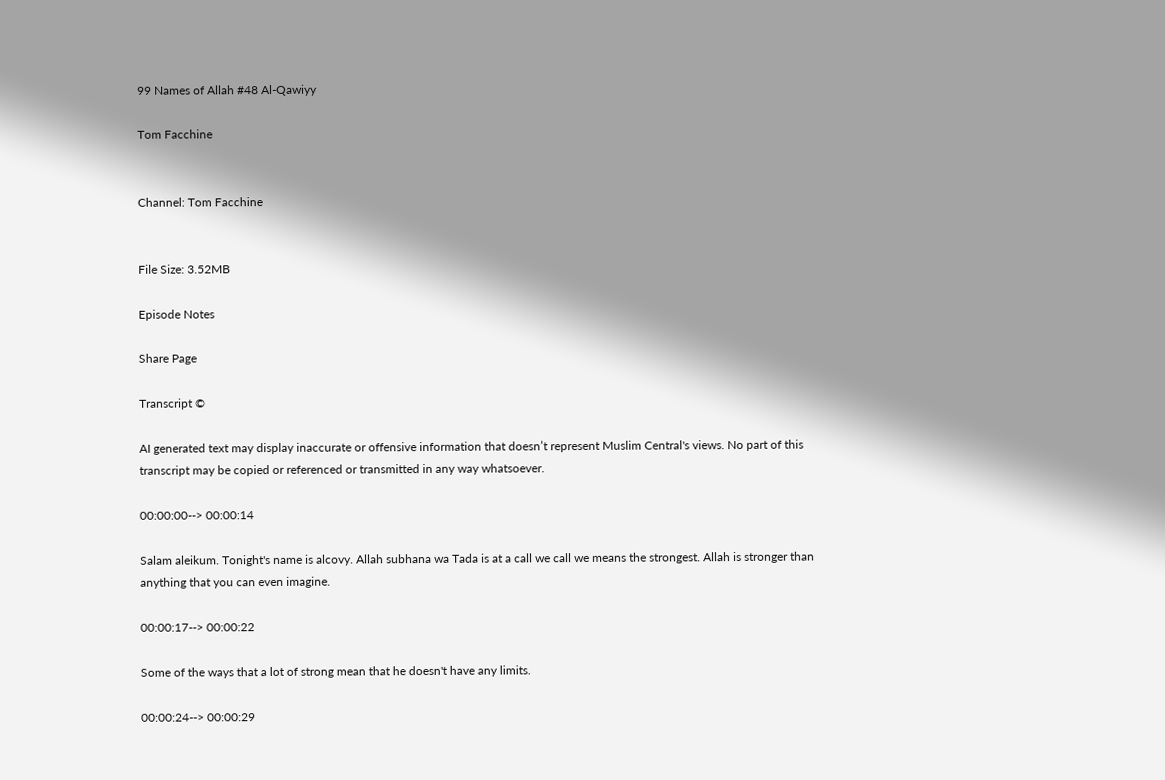99 Names of Allah #48 Al-Qawiyy

Tom Facchine


Channel: Tom Facchine


File Size: 3.52MB

Episode Notes

Share Page

Transcript ©

AI generated text may display inaccurate or offensive information that doesn’t represent Muslim Central's views. No part of this transcript may be copied or referenced or transmitted in any way whatsoever.

00:00:00--> 00:00:14

Salam aleikum. Tonight's name is alcovy. Allah subhana wa Tada is at a call we call we means the strongest. Allah is stronger than anything that you can even imagine.

00:00:17--> 00:00:22

Some of the ways that a lot of strong mean that he doesn't have any limits.

00:00:24--> 00:00:29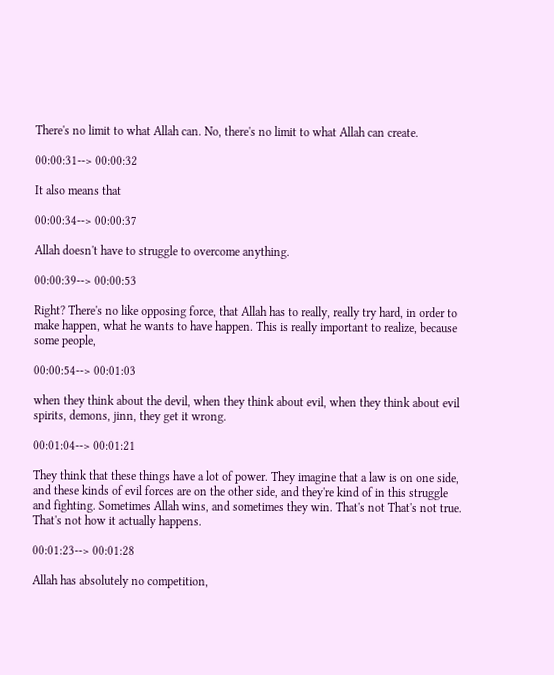There's no limit to what Allah can. No, there's no limit to what Allah can create.

00:00:31--> 00:00:32

It also means that

00:00:34--> 00:00:37

Allah doesn't have to struggle to overcome anything.

00:00:39--> 00:00:53

Right? There's no like opposing force, that Allah has to really, really try hard, in order to make happen, what he wants to have happen. This is really important to realize, because some people,

00:00:54--> 00:01:03

when they think about the devil, when they think about evil, when they think about evil spirits, demons, jinn, they get it wrong.

00:01:04--> 00:01:21

They think that these things have a lot of power. They imagine that a law is on one side, and these kinds of evil forces are on the other side, and they're kind of in this struggle and fighting. Sometimes Allah wins, and sometimes they win. That's not That's not true. That's not how it actually happens.

00:01:23--> 00:01:28

Allah has absolutely no competition,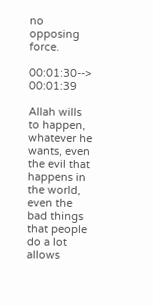no opposing force.

00:01:30--> 00:01:39

Allah wills to happen, whatever he wants, even the evil that happens in the world, even the bad things that people do a lot allows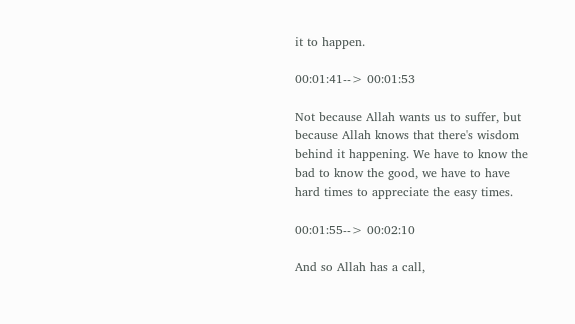it to happen.

00:01:41--> 00:01:53

Not because Allah wants us to suffer, but because Allah knows that there's wisdom behind it happening. We have to know the bad to know the good, we have to have hard times to appreciate the easy times.

00:01:55--> 00:02:10

And so Allah has a call,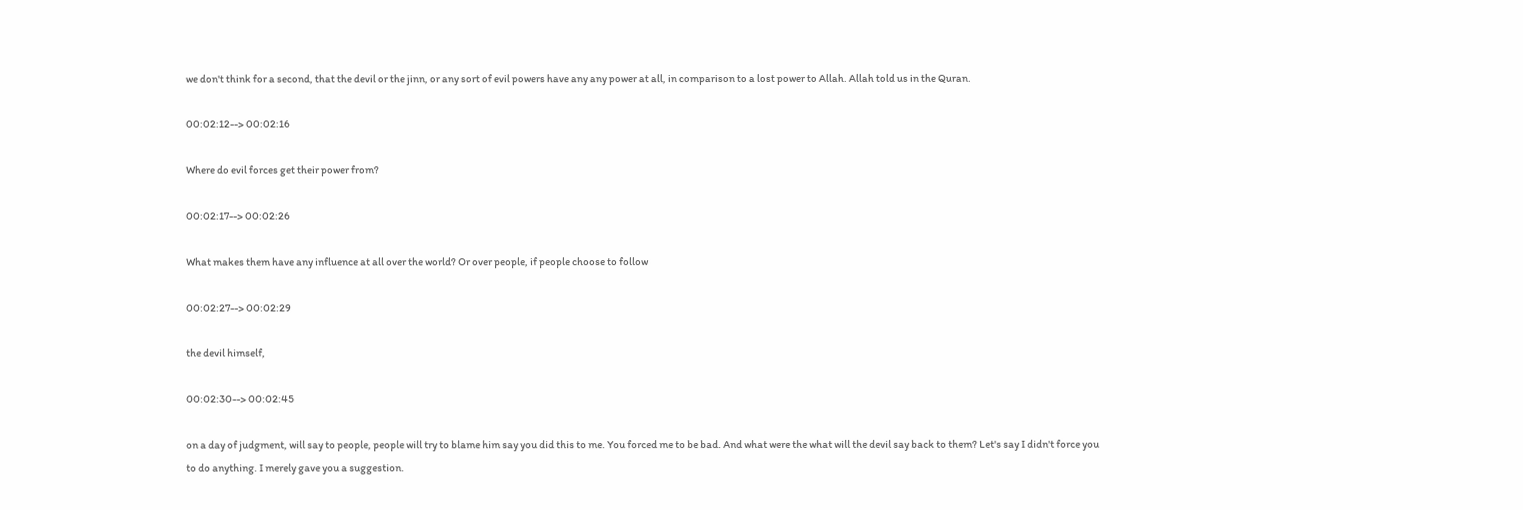we don't think for a second, that the devil or the jinn, or any sort of evil powers have any any power at all, in comparison to a lost power to Allah. Allah told us in the Quran.

00:02:12--> 00:02:16

Where do evil forces get their power from?

00:02:17--> 00:02:26

What makes them have any influence at all over the world? Or over people, if people choose to follow

00:02:27--> 00:02:29

the devil himself,

00:02:30--> 00:02:45

on a day of judgment, will say to people, people will try to blame him say you did this to me. You forced me to be bad. And what were the what will the devil say back to them? Let's say I didn't force you to do anything. I merely gave you a suggestion.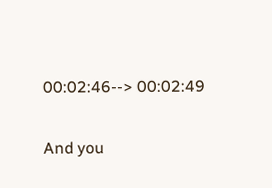00:02:46--> 00:02:49

And you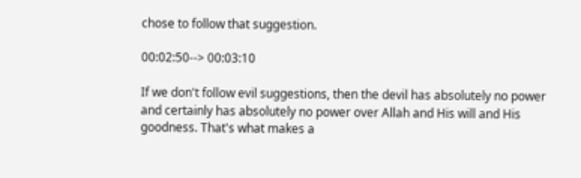chose to follow that suggestion.

00:02:50--> 00:03:10

If we don't follow evil suggestions, then the devil has absolutely no power and certainly has absolutely no power over Allah and His will and His goodness. That's what makes a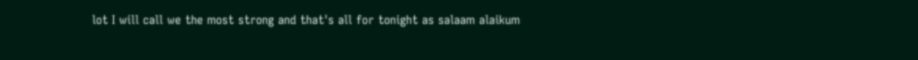lot I will call we the most strong and that's all for tonight as salaam alaikum